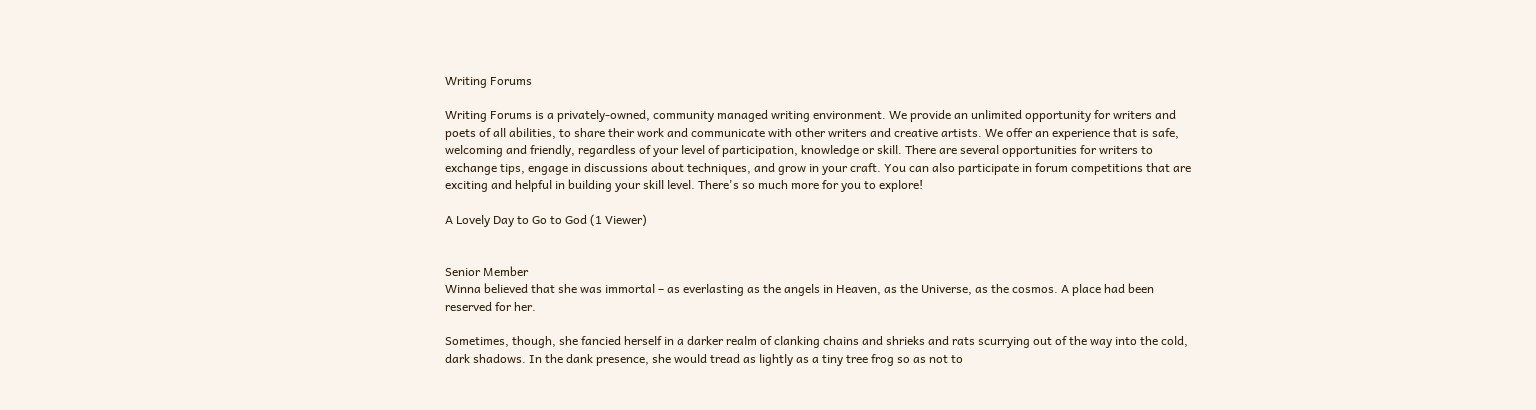Writing Forums

Writing Forums is a privately-owned, community managed writing environment. We provide an unlimited opportunity for writers and poets of all abilities, to share their work and communicate with other writers and creative artists. We offer an experience that is safe, welcoming and friendly, regardless of your level of participation, knowledge or skill. There are several opportunities for writers to exchange tips, engage in discussions about techniques, and grow in your craft. You can also participate in forum competitions that are exciting and helpful in building your skill level. There's so much more for you to explore!

A Lovely Day to Go to God (1 Viewer)


Senior Member
Winna believed that she was immortal – as everlasting as the angels in Heaven, as the Universe, as the cosmos. A place had been reserved for her.

Sometimes, though, she fancied herself in a darker realm of clanking chains and shrieks and rats scurrying out of the way into the cold, dark shadows. In the dank presence, she would tread as lightly as a tiny tree frog so as not to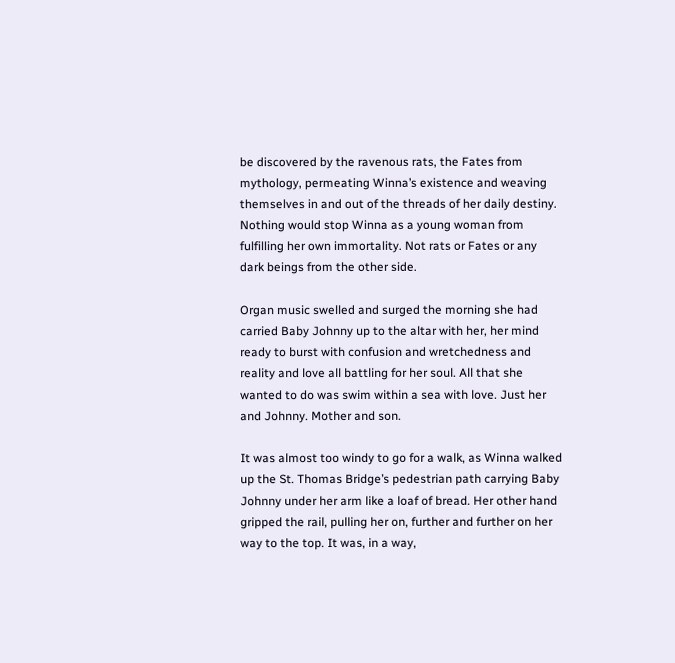be discovered by the ravenous rats, the Fates from mythology, permeating Winna’s existence and weaving themselves in and out of the threads of her daily destiny. Nothing would stop Winna as a young woman from fulfilling her own immortality. Not rats or Fates or any dark beings from the other side.

Organ music swelled and surged the morning she had carried Baby Johnny up to the altar with her, her mind ready to burst with confusion and wretchedness and reality and love all battling for her soul. All that she wanted to do was swim within a sea with love. Just her and Johnny. Mother and son.

It was almost too windy to go for a walk, as Winna walked up the St. Thomas Bridge’s pedestrian path carrying Baby Johnny under her arm like a loaf of bread. Her other hand gripped the rail, pulling her on, further and further on her way to the top. It was, in a way,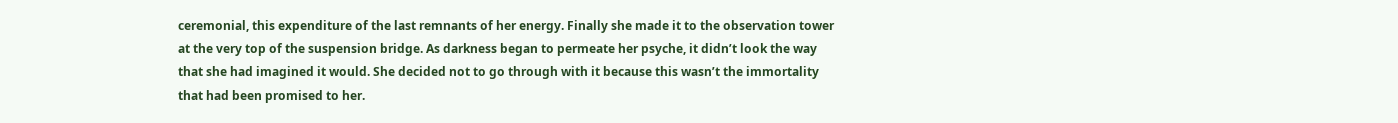ceremonial, this expenditure of the last remnants of her energy. Finally she made it to the observation tower at the very top of the suspension bridge. As darkness began to permeate her psyche, it didn’t look the way that she had imagined it would. She decided not to go through with it because this wasn’t the immortality that had been promised to her.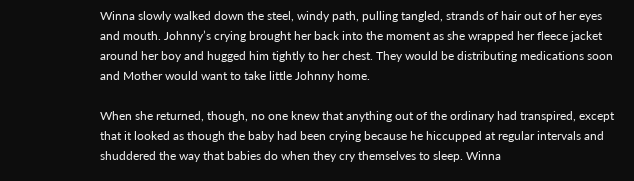Winna slowly walked down the steel, windy path, pulling tangled, strands of hair out of her eyes and mouth. Johnny’s crying brought her back into the moment as she wrapped her fleece jacket around her boy and hugged him tightly to her chest. They would be distributing medications soon and Mother would want to take little Johnny home.

When she returned, though, no one knew that anything out of the ordinary had transpired, except that it looked as though the baby had been crying because he hiccupped at regular intervals and shuddered the way that babies do when they cry themselves to sleep. Winna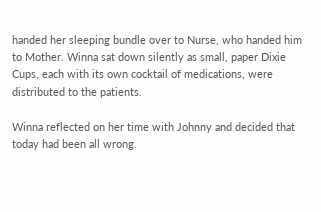handed her sleeping bundle over to Nurse, who handed him to Mother. Winna sat down silently as small, paper Dixie Cups, each with its own cocktail of medications, were distributed to the patients.

Winna reflected on her time with Johnny and decided that today had been all wrong.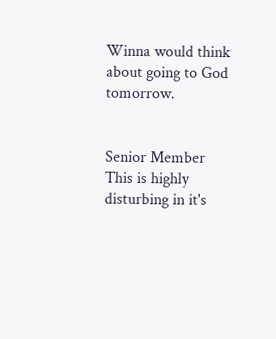Winna would think about going to God tomorrow.


Senior Member
This is highly disturbing in it's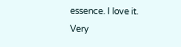essence. I love it. Very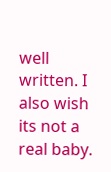well written. I also wish its not a real baby.